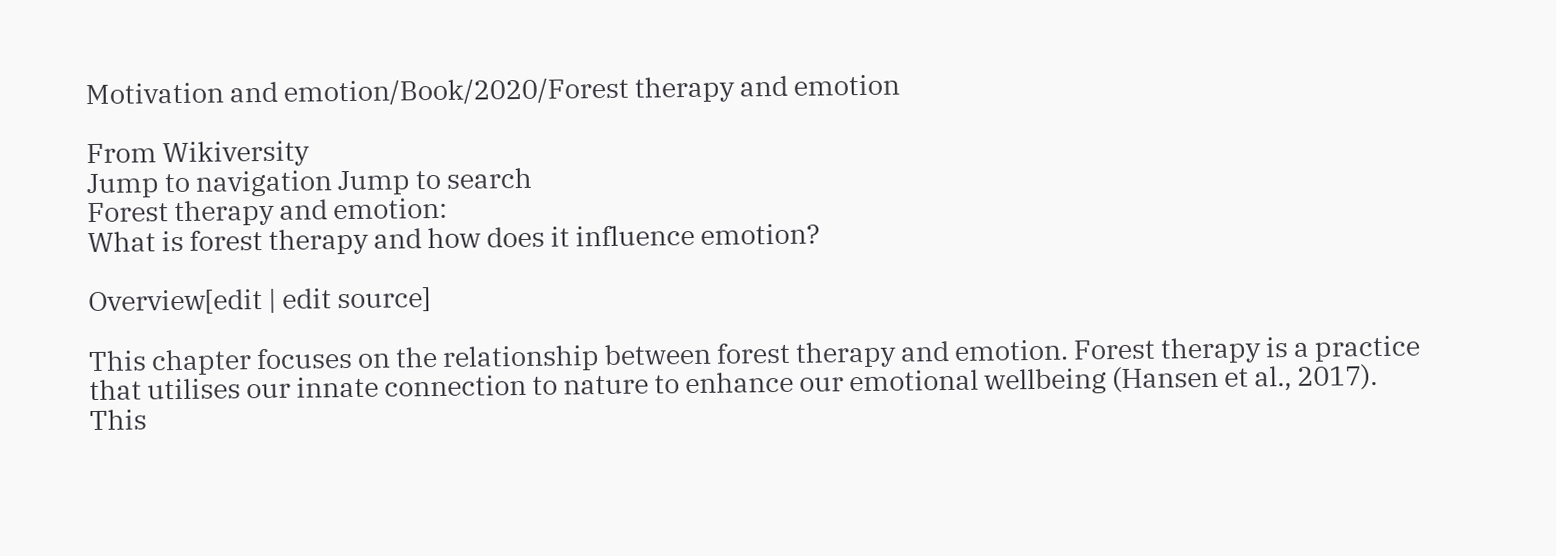Motivation and emotion/Book/2020/Forest therapy and emotion

From Wikiversity
Jump to navigation Jump to search
Forest therapy and emotion:
What is forest therapy and how does it influence emotion?

Overview[edit | edit source]

This chapter focuses on the relationship between forest therapy and emotion. Forest therapy is a practice that utilises our innate connection to nature to enhance our emotional wellbeing (Hansen et al., 2017). This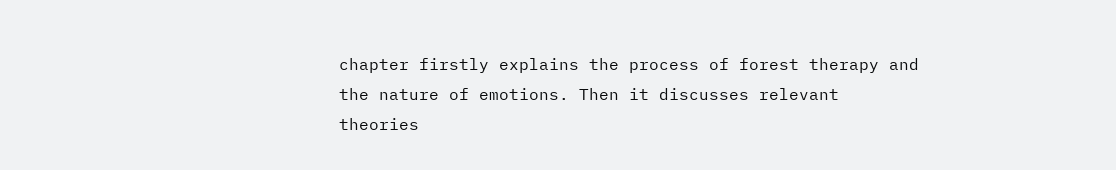chapter firstly explains the process of forest therapy and the nature of emotions. Then it discusses relevant theories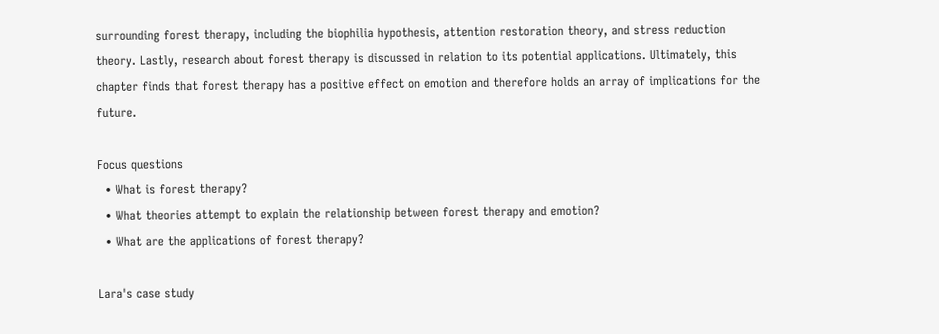surrounding forest therapy, including the biophilia hypothesis, attention restoration theory, and stress reduction theory. Lastly, research about forest therapy is discussed in relation to its potential applications. Ultimately, this chapter finds that forest therapy has a positive effect on emotion and therefore holds an array of implications for the future.

Focus questions
  • What is forest therapy?
  • What theories attempt to explain the relationship between forest therapy and emotion?
  • What are the applications of forest therapy?

Lara's case study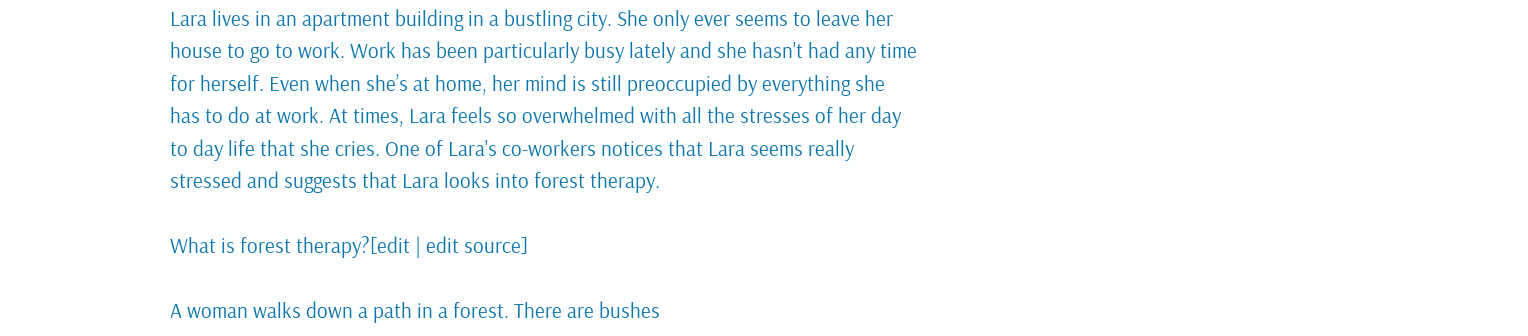Lara lives in an apartment building in a bustling city. She only ever seems to leave her house to go to work. Work has been particularly busy lately and she hasn't had any time for herself. Even when she’s at home, her mind is still preoccupied by everything she has to do at work. At times, Lara feels so overwhelmed with all the stresses of her day to day life that she cries. One of Lara's co-workers notices that Lara seems really stressed and suggests that Lara looks into forest therapy.

What is forest therapy?[edit | edit source]

A woman walks down a path in a forest. There are bushes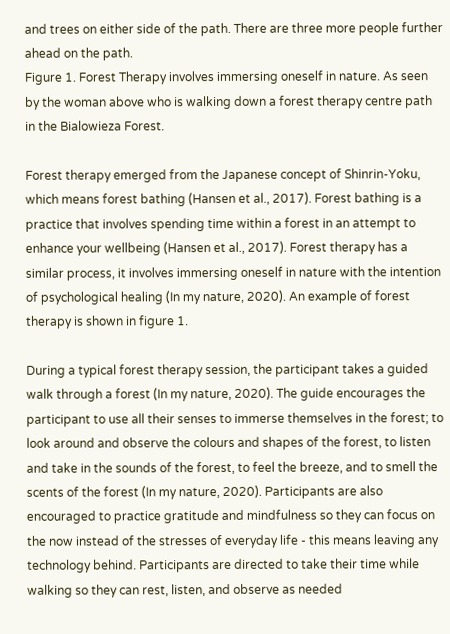and trees on either side of the path. There are three more people further ahead on the path.
Figure 1. Forest Therapy involves immersing oneself in nature. As seen by the woman above who is walking down a forest therapy centre path in the Bialowieza Forest.

Forest therapy emerged from the Japanese concept of Shinrin-Yoku, which means forest bathing (Hansen et al., 2017). Forest bathing is a practice that involves spending time within a forest in an attempt to enhance your wellbeing (Hansen et al., 2017). Forest therapy has a similar process, it involves immersing oneself in nature with the intention of psychological healing (In my nature, 2020). An example of forest therapy is shown in figure 1.

During a typical forest therapy session, the participant takes a guided walk through a forest (In my nature, 2020). The guide encourages the participant to use all their senses to immerse themselves in the forest; to look around and observe the colours and shapes of the forest, to listen and take in the sounds of the forest, to feel the breeze, and to smell the scents of the forest (In my nature, 2020). Participants are also encouraged to practice gratitude and mindfulness so they can focus on the now instead of the stresses of everyday life - this means leaving any technology behind. Participants are directed to take their time while walking so they can rest, listen, and observe as needed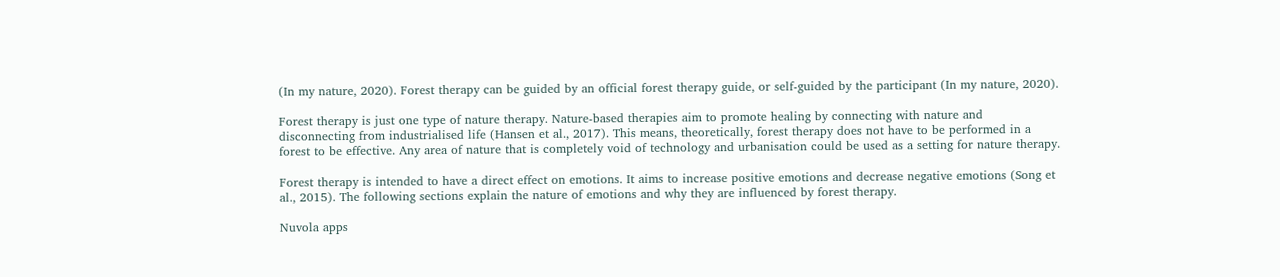(In my nature, 2020). Forest therapy can be guided by an official forest therapy guide, or self-guided by the participant (In my nature, 2020).

Forest therapy is just one type of nature therapy. Nature-based therapies aim to promote healing by connecting with nature and disconnecting from industrialised life (Hansen et al., 2017). This means, theoretically, forest therapy does not have to be performed in a forest to be effective. Any area of nature that is completely void of technology and urbanisation could be used as a setting for nature therapy.

Forest therapy is intended to have a direct effect on emotions. It aims to increase positive emotions and decrease negative emotions (Song et al., 2015). The following sections explain the nature of emotions and why they are influenced by forest therapy.

Nuvola apps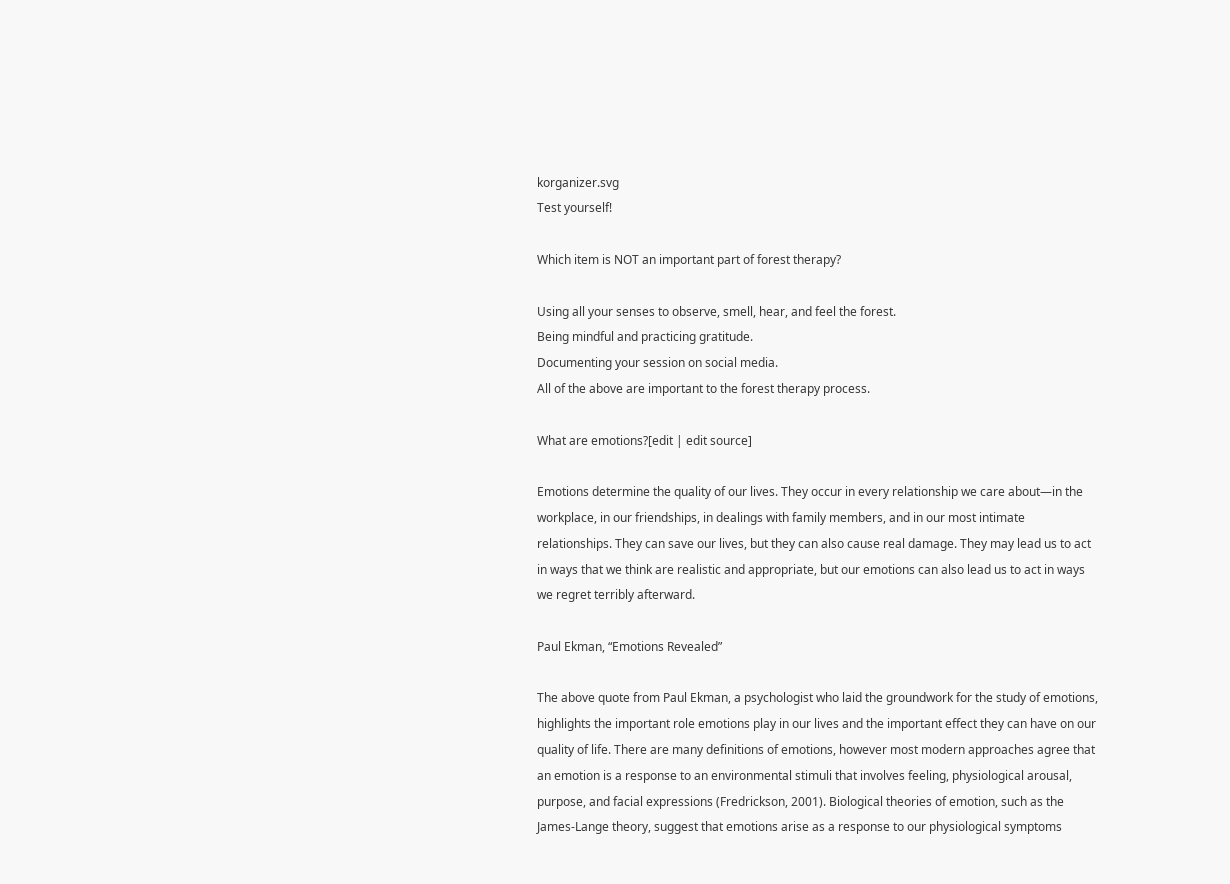korganizer.svg
Test yourself!

Which item is NOT an important part of forest therapy?

Using all your senses to observe, smell, hear, and feel the forest.
Being mindful and practicing gratitude.
Documenting your session on social media.
All of the above are important to the forest therapy process.

What are emotions?[edit | edit source]

Emotions determine the quality of our lives. They occur in every relationship we care about—in the workplace, in our friendships, in dealings with family members, and in our most intimate relationships. They can save our lives, but they can also cause real damage. They may lead us to act in ways that we think are realistic and appropriate, but our emotions can also lead us to act in ways we regret terribly afterward.

Paul Ekman, “Emotions Revealed”

The above quote from Paul Ekman, a psychologist who laid the groundwork for the study of emotions, highlights the important role emotions play in our lives and the important effect they can have on our quality of life. There are many definitions of emotions, however most modern approaches agree that an emotion is a response to an environmental stimuli that involves feeling, physiological arousal, purpose, and facial expressions (Fredrickson, 2001). Biological theories of emotion, such as the James-Lange theory, suggest that emotions arise as a response to our physiological symptoms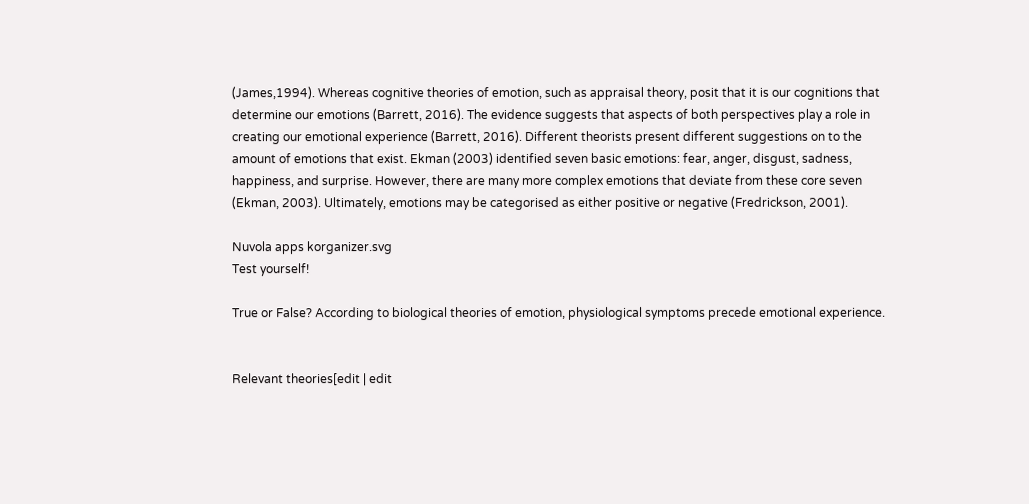(James,1994). Whereas cognitive theories of emotion, such as appraisal theory, posit that it is our cognitions that determine our emotions (Barrett, 2016). The evidence suggests that aspects of both perspectives play a role in creating our emotional experience (Barrett, 2016). Different theorists present different suggestions on to the amount of emotions that exist. Ekman (2003) identified seven basic emotions: fear, anger, disgust, sadness, happiness, and surprise. However, there are many more complex emotions that deviate from these core seven (Ekman, 2003). Ultimately, emotions may be categorised as either positive or negative (Fredrickson, 2001).

Nuvola apps korganizer.svg
Test yourself!

True or False? According to biological theories of emotion, physiological symptoms precede emotional experience.


Relevant theories[edit | edit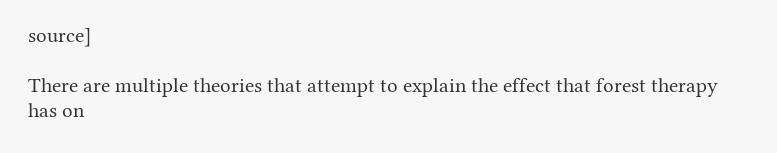source]

There are multiple theories that attempt to explain the effect that forest therapy has on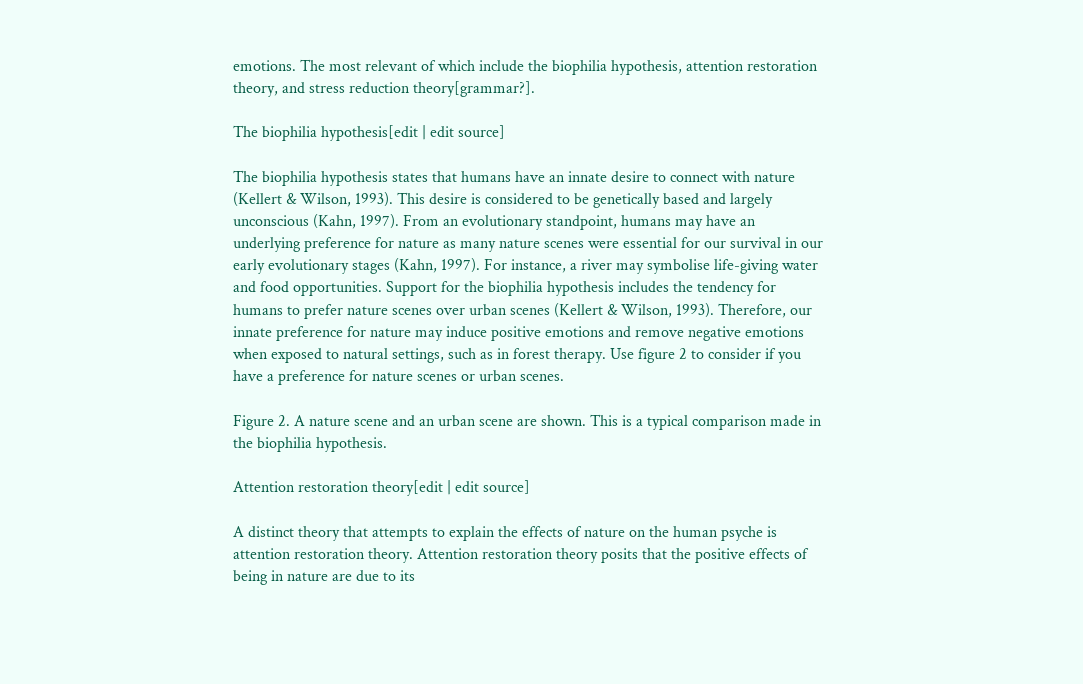emotions. The most relevant of which include the biophilia hypothesis, attention restoration theory, and stress reduction theory[grammar?].

The biophilia hypothesis[edit | edit source]

The biophilia hypothesis states that humans have an innate desire to connect with nature (Kellert & Wilson, 1993). This desire is considered to be genetically based and largely unconscious (Kahn, 1997). From an evolutionary standpoint, humans may have an underlying preference for nature as many nature scenes were essential for our survival in our early evolutionary stages (Kahn, 1997). For instance, a river may symbolise life-giving water and food opportunities. Support for the biophilia hypothesis includes the tendency for humans to prefer nature scenes over urban scenes (Kellert & Wilson, 1993). Therefore, our innate preference for nature may induce positive emotions and remove negative emotions when exposed to natural settings, such as in forest therapy. Use figure 2 to consider if you have a preference for nature scenes or urban scenes.

Figure 2. A nature scene and an urban scene are shown. This is a typical comparison made in the biophilia hypothesis.

Attention restoration theory[edit | edit source]

A distinct theory that attempts to explain the effects of nature on the human psyche is attention restoration theory. Attention restoration theory posits that the positive effects of being in nature are due to its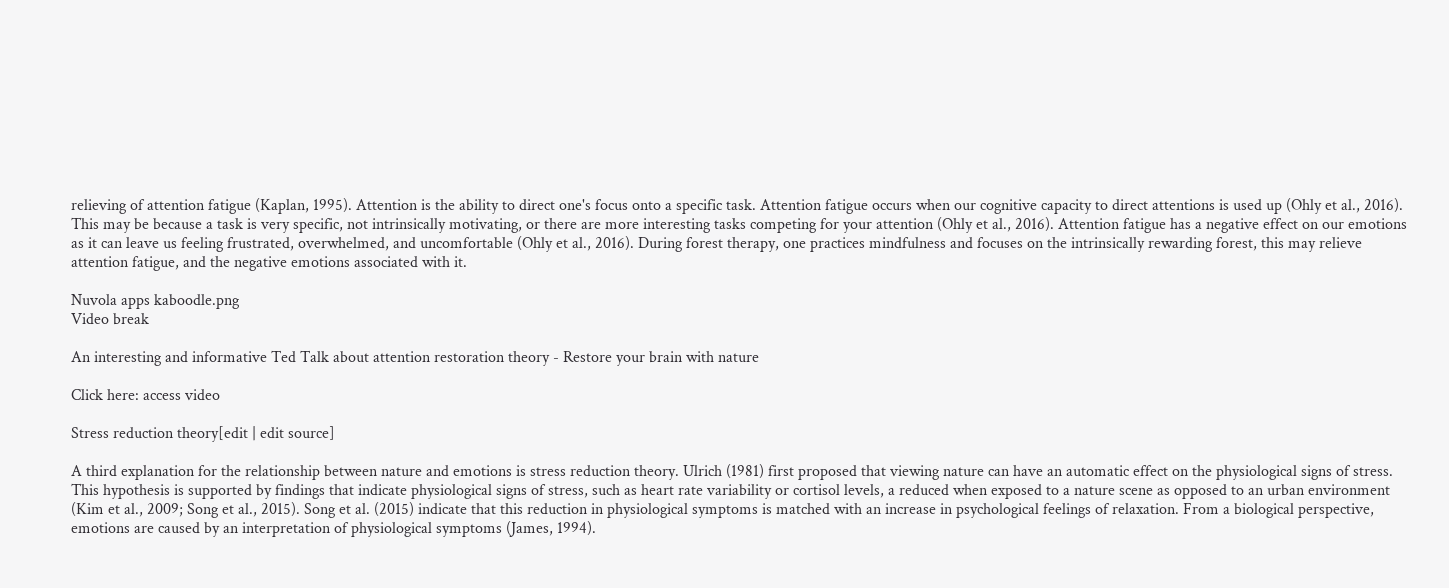relieving of attention fatigue (Kaplan, 1995). Attention is the ability to direct one's focus onto a specific task. Attention fatigue occurs when our cognitive capacity to direct attentions is used up (Ohly et al., 2016). This may be because a task is very specific, not intrinsically motivating, or there are more interesting tasks competing for your attention (Ohly et al., 2016). Attention fatigue has a negative effect on our emotions as it can leave us feeling frustrated, overwhelmed, and uncomfortable (Ohly et al., 2016). During forest therapy, one practices mindfulness and focuses on the intrinsically rewarding forest, this may relieve attention fatigue, and the negative emotions associated with it.

Nuvola apps kaboodle.png
Video break

An interesting and informative Ted Talk about attention restoration theory - Restore your brain with nature

Click here: access video

Stress reduction theory[edit | edit source]

A third explanation for the relationship between nature and emotions is stress reduction theory. Ulrich (1981) first proposed that viewing nature can have an automatic effect on the physiological signs of stress. This hypothesis is supported by findings that indicate physiological signs of stress, such as heart rate variability or cortisol levels, a reduced when exposed to a nature scene as opposed to an urban environment (Kim et al., 2009; Song et al., 2015). Song et al. (2015) indicate that this reduction in physiological symptoms is matched with an increase in psychological feelings of relaxation. From a biological perspective, emotions are caused by an interpretation of physiological symptoms (James, 1994).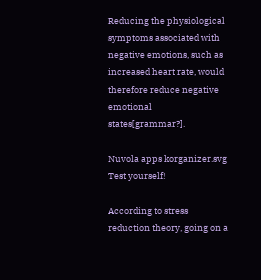Reducing the physiological symptoms associated with negative emotions, such as increased heart rate, would therefore reduce negative emotional states[grammar?].

Nuvola apps korganizer.svg
Test yourself!

According to stress reduction theory, going on a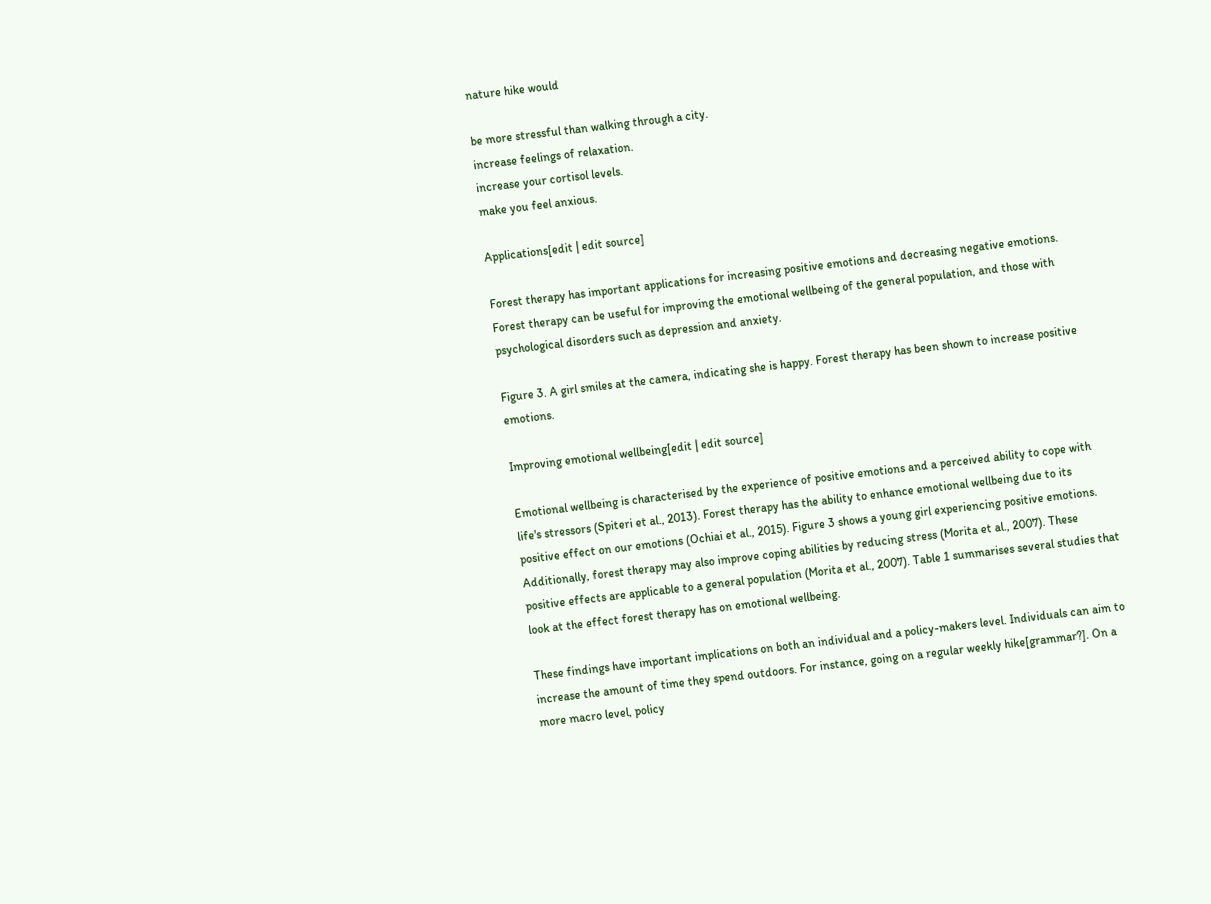nature hike would

be more stressful than walking through a city.
increase feelings of relaxation.
increase your cortisol levels.
make you feel anxious.

Applications[edit | edit source]

Forest therapy has important applications for increasing positive emotions and decreasing negative emotions. Forest therapy can be useful for improving the emotional wellbeing of the general population, and those with psychological disorders such as depression and anxiety.

Figure 3. A girl smiles at the camera, indicating she is happy. Forest therapy has been shown to increase positive emotions.

Improving emotional wellbeing[edit | edit source]

Emotional wellbeing is characterised by the experience of positive emotions and a perceived ability to cope with life's stressors (Spiteri et al., 2013). Forest therapy has the ability to enhance emotional wellbeing due to its positive effect on our emotions (Ochiai et al., 2015). Figure 3 shows a young girl experiencing positive emotions. Additionally, forest therapy may also improve coping abilities by reducing stress (Morita et al., 2007). These positive effects are applicable to a general population (Morita et al., 2007). Table 1 summarises several studies that look at the effect forest therapy has on emotional wellbeing.

These findings have important implications on both an individual and a policy-makers level. Individuals can aim to increase the amount of time they spend outdoors. For instance, going on a regular weekly hike[grammar?]. On a more macro level, policy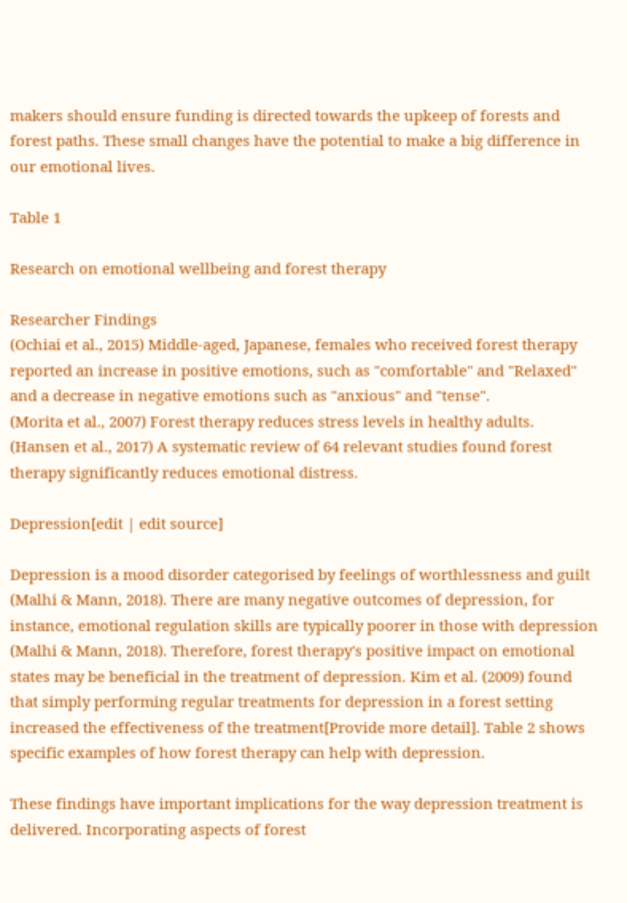makers should ensure funding is directed towards the upkeep of forests and forest paths. These small changes have the potential to make a big difference in our emotional lives.

Table 1

Research on emotional wellbeing and forest therapy

Researcher Findings
(Ochiai et al., 2015) Middle-aged, Japanese, females who received forest therapy reported an increase in positive emotions, such as "comfortable" and "Relaxed" and a decrease in negative emotions such as "anxious" and "tense".
(Morita et al., 2007) Forest therapy reduces stress levels in healthy adults.
(Hansen et al., 2017) A systematic review of 64 relevant studies found forest therapy significantly reduces emotional distress.

Depression[edit | edit source]

Depression is a mood disorder categorised by feelings of worthlessness and guilt (Malhi & Mann, 2018). There are many negative outcomes of depression, for instance, emotional regulation skills are typically poorer in those with depression (Malhi & Mann, 2018). Therefore, forest therapy's positive impact on emotional states may be beneficial in the treatment of depression. Kim et al. (2009) found that simply performing regular treatments for depression in a forest setting increased the effectiveness of the treatment[Provide more detail]. Table 2 shows specific examples of how forest therapy can help with depression.

These findings have important implications for the way depression treatment is delivered. Incorporating aspects of forest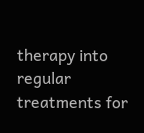therapy into regular treatments for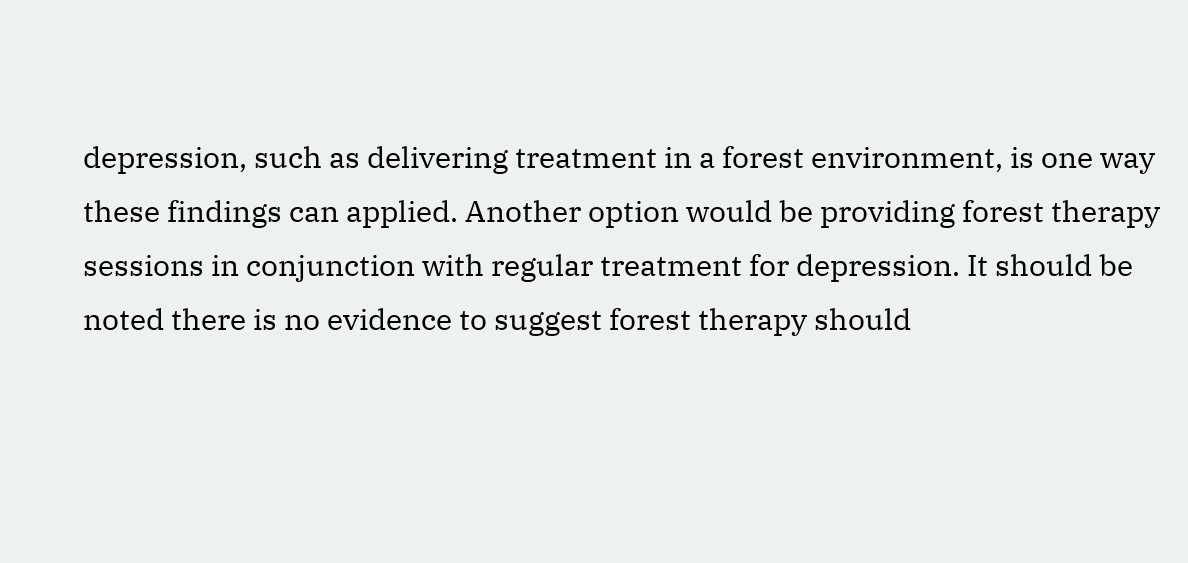depression, such as delivering treatment in a forest environment, is one way these findings can applied. Another option would be providing forest therapy sessions in conjunction with regular treatment for depression. It should be noted there is no evidence to suggest forest therapy should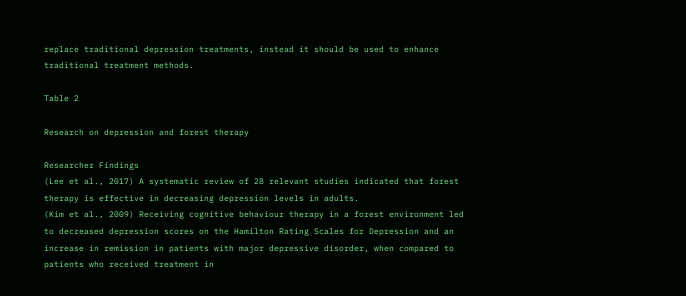replace traditional depression treatments, instead it should be used to enhance traditional treatment methods.

Table 2

Research on depression and forest therapy

Researcher Findings
(Lee et al., 2017) A systematic review of 28 relevant studies indicated that forest therapy is effective in decreasing depression levels in adults.
(Kim et al., 2009) Receiving cognitive behaviour therapy in a forest environment led to decreased depression scores on the Hamilton Rating Scales for Depression and an increase in remission in patients with major depressive disorder, when compared to patients who received treatment in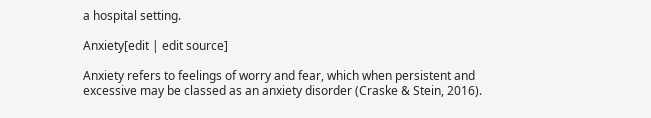a hospital setting.

Anxiety[edit | edit source]

Anxiety refers to feelings of worry and fear, which when persistent and excessive may be classed as an anxiety disorder (Craske & Stein, 2016).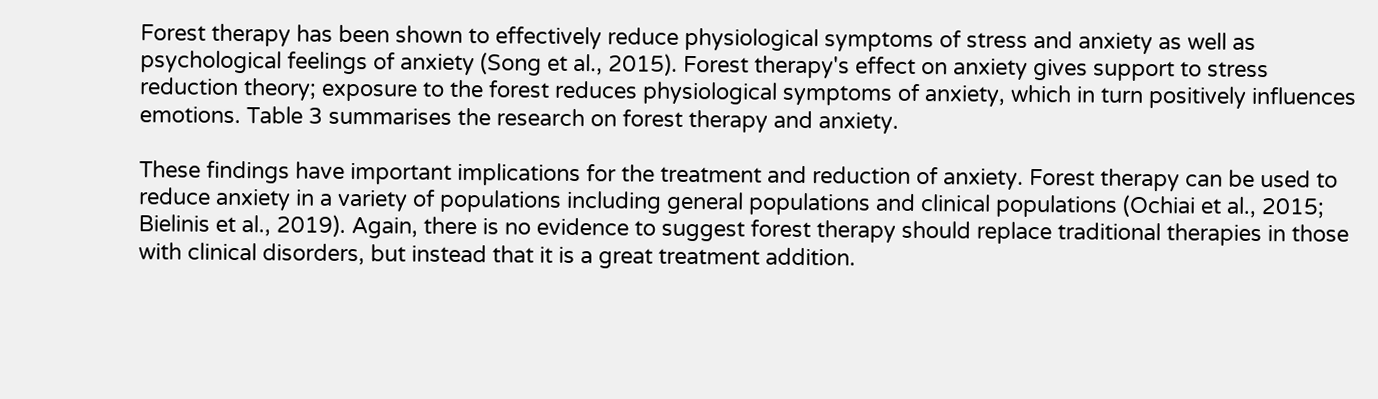Forest therapy has been shown to effectively reduce physiological symptoms of stress and anxiety as well as psychological feelings of anxiety (Song et al., 2015). Forest therapy's effect on anxiety gives support to stress reduction theory; exposure to the forest reduces physiological symptoms of anxiety, which in turn positively influences emotions. Table 3 summarises the research on forest therapy and anxiety.

These findings have important implications for the treatment and reduction of anxiety. Forest therapy can be used to reduce anxiety in a variety of populations including general populations and clinical populations (Ochiai et al., 2015; Bielinis et al., 2019). Again, there is no evidence to suggest forest therapy should replace traditional therapies in those with clinical disorders, but instead that it is a great treatment addition.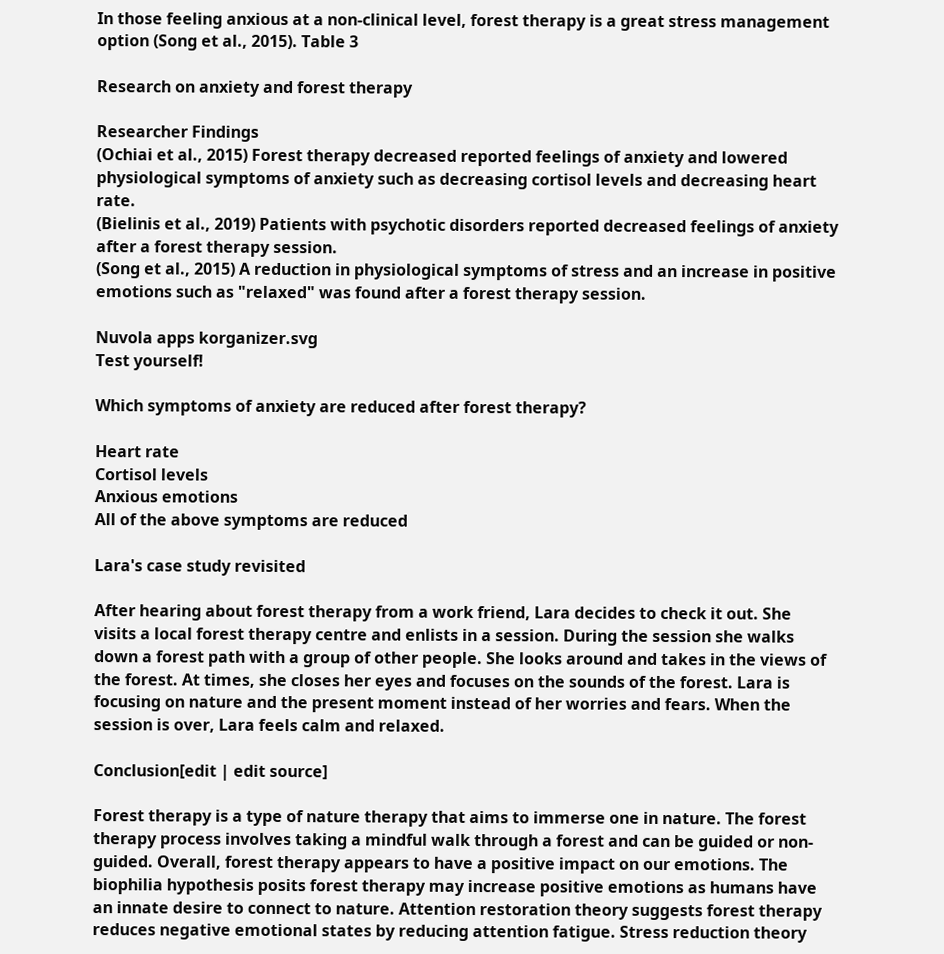In those feeling anxious at a non-clinical level, forest therapy is a great stress management option (Song et al., 2015). Table 3

Research on anxiety and forest therapy

Researcher Findings
(Ochiai et al., 2015) Forest therapy decreased reported feelings of anxiety and lowered physiological symptoms of anxiety such as decreasing cortisol levels and decreasing heart rate.
(Bielinis et al., 2019) Patients with psychotic disorders reported decreased feelings of anxiety after a forest therapy session.
(Song et al., 2015) A reduction in physiological symptoms of stress and an increase in positive emotions such as "relaxed" was found after a forest therapy session.

Nuvola apps korganizer.svg
Test yourself!

Which symptoms of anxiety are reduced after forest therapy?

Heart rate
Cortisol levels
Anxious emotions
All of the above symptoms are reduced

Lara's case study revisited

After hearing about forest therapy from a work friend, Lara decides to check it out. She visits a local forest therapy centre and enlists in a session. During the session she walks down a forest path with a group of other people. She looks around and takes in the views of the forest. At times, she closes her eyes and focuses on the sounds of the forest. Lara is focusing on nature and the present moment instead of her worries and fears. When the session is over, Lara feels calm and relaxed.

Conclusion[edit | edit source]

Forest therapy is a type of nature therapy that aims to immerse one in nature. The forest therapy process involves taking a mindful walk through a forest and can be guided or non-guided. Overall, forest therapy appears to have a positive impact on our emotions. The biophilia hypothesis posits forest therapy may increase positive emotions as humans have an innate desire to connect to nature. Attention restoration theory suggests forest therapy reduces negative emotional states by reducing attention fatigue. Stress reduction theory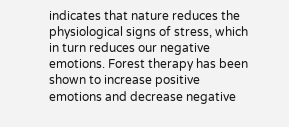indicates that nature reduces the physiological signs of stress, which in turn reduces our negative emotions. Forest therapy has been shown to increase positive emotions and decrease negative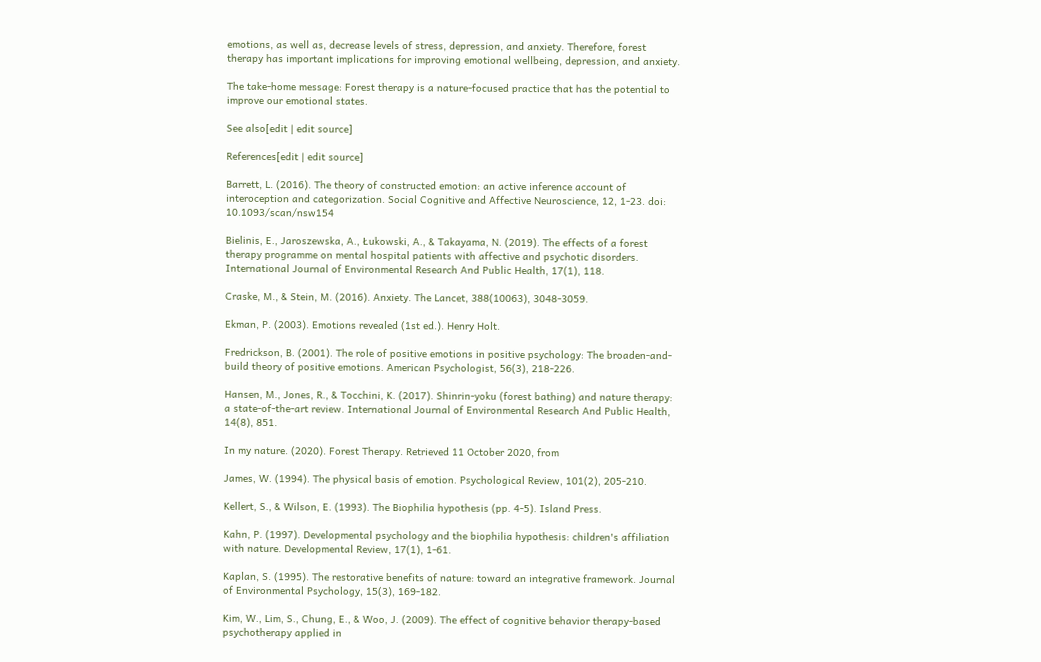emotions, as well as, decrease levels of stress, depression, and anxiety. Therefore, forest therapy has important implications for improving emotional wellbeing, depression, and anxiety.

The take-home message: Forest therapy is a nature-focused practice that has the potential to improve our emotional states.

See also[edit | edit source]

References[edit | edit source]

Barrett, L. (2016). The theory of constructed emotion: an active inference account of interoception and categorization. Social Cognitive and Affective Neuroscience, 12, 1-23. doi: 10.1093/scan/nsw154

Bielinis, E., Jaroszewska, A., Łukowski, A., & Takayama, N. (2019). The effects of a forest therapy programme on mental hospital patients with affective and psychotic disorders. International Journal of Environmental Research And Public Health, 17(1), 118.

Craske, M., & Stein, M. (2016). Anxiety. The Lancet, 388(10063), 3048-3059.

Ekman, P. (2003). Emotions revealed (1st ed.). Henry Holt.

Fredrickson, B. (2001). The role of positive emotions in positive psychology: The broaden-and-build theory of positive emotions. American Psychologist, 56(3), 218-226.

Hansen, M., Jones, R., & Tocchini, K. (2017). Shinrin-yoku (forest bathing) and nature therapy: a state-of-the-art review. International Journal of Environmental Research And Public Health, 14(8), 851.

In my nature. (2020). Forest Therapy. Retrieved 11 October 2020, from

James, W. (1994). The physical basis of emotion. Psychological Review, 101(2), 205-210.

Kellert, S., & Wilson, E. (1993). The Biophilia hypothesis (pp. 4-5). Island Press.

Kahn, P. (1997). Developmental psychology and the biophilia hypothesis: children's affiliation with nature. Developmental Review, 17(1), 1-61.

Kaplan, S. (1995). The restorative benefits of nature: toward an integrative framework. Journal of Environmental Psychology, 15(3), 169-182.

Kim, W., Lim, S., Chung, E., & Woo, J. (2009). The effect of cognitive behavior therapy-based psychotherapy applied in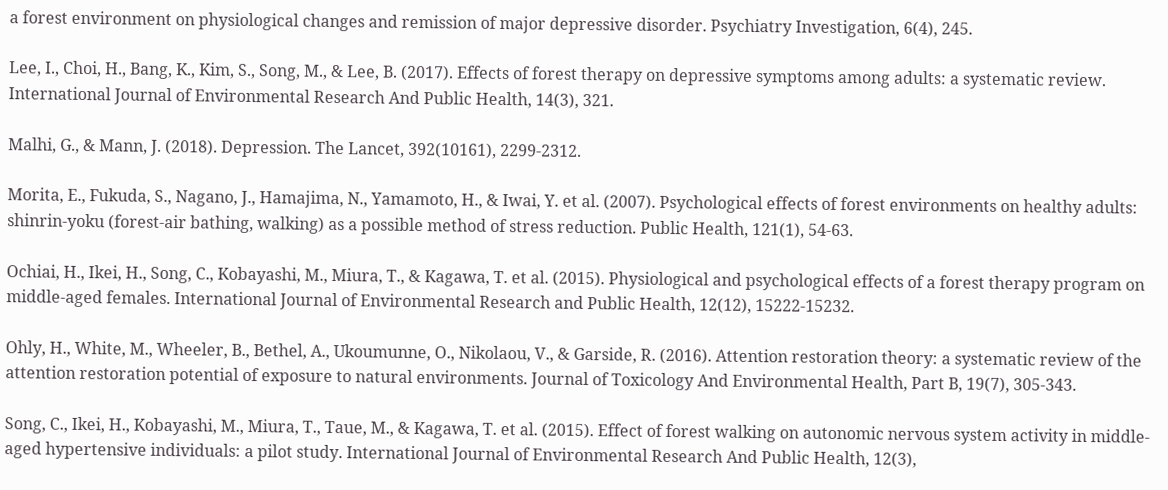a forest environment on physiological changes and remission of major depressive disorder. Psychiatry Investigation, 6(4), 245.

Lee, I., Choi, H., Bang, K., Kim, S., Song, M., & Lee, B. (2017). Effects of forest therapy on depressive symptoms among adults: a systematic review. International Journal of Environmental Research And Public Health, 14(3), 321.

Malhi, G., & Mann, J. (2018). Depression. The Lancet, 392(10161), 2299-2312.

Morita, E., Fukuda, S., Nagano, J., Hamajima, N., Yamamoto, H., & Iwai, Y. et al. (2007). Psychological effects of forest environments on healthy adults: shinrin-yoku (forest-air bathing, walking) as a possible method of stress reduction. Public Health, 121(1), 54-63.

Ochiai, H., Ikei, H., Song, C., Kobayashi, M., Miura, T., & Kagawa, T. et al. (2015). Physiological and psychological effects of a forest therapy program on middle-aged females. International Journal of Environmental Research and Public Health, 12(12), 15222-15232.

Ohly, H., White, M., Wheeler, B., Bethel, A., Ukoumunne, O., Nikolaou, V., & Garside, R. (2016). Attention restoration theory: a systematic review of the attention restoration potential of exposure to natural environments. Journal of Toxicology And Environmental Health, Part B, 19(7), 305-343.

Song, C., Ikei, H., Kobayashi, M., Miura, T., Taue, M., & Kagawa, T. et al. (2015). Effect of forest walking on autonomic nervous system activity in middle-aged hypertensive individuals: a pilot study. International Journal of Environmental Research And Public Health, 12(3),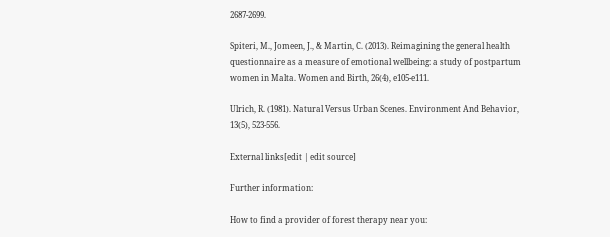2687-2699.

Spiteri, M., Jomeen, J., & Martin, C. (2013). Reimagining the general health questionnaire as a measure of emotional wellbeing: a study of postpartum women in Malta. Women and Birth, 26(4), e105-e111.

Ulrich, R. (1981). Natural Versus Urban Scenes. Environment And Behavior, 13(5), 523-556.

External links[edit | edit source]

Further information:

How to find a provider of forest therapy near you: